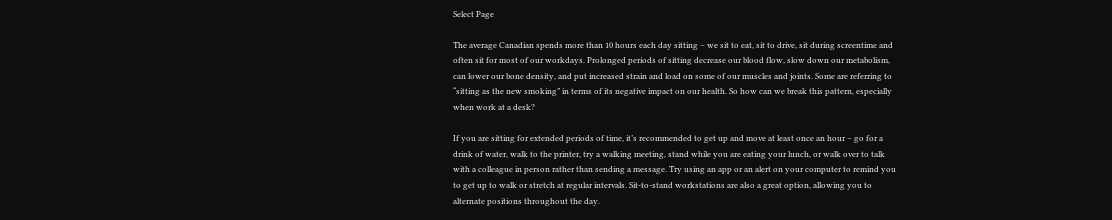Select Page

The average Canadian spends more than 10 hours each day sitting – we sit to eat, sit to drive, sit during screentime and often sit for most of our workdays. Prolonged periods of sitting decrease our blood flow, slow down our metabolism, can lower our bone density, and put increased strain and load on some of our muscles and joints. Some are referring to “sitting as the new smoking” in terms of its negative impact on our health. So how can we break this pattern, especially when work at a desk?

If you are sitting for extended periods of time, it’s recommended to get up and move at least once an hour – go for a drink of water, walk to the printer, try a walking meeting, stand while you are eating your lunch, or walk over to talk with a colleague in person rather than sending a message. Try using an app or an alert on your computer to remind you to get up to walk or stretch at regular intervals. Sit-to-stand workstations are also a great option, allowing you to alternate positions throughout the day.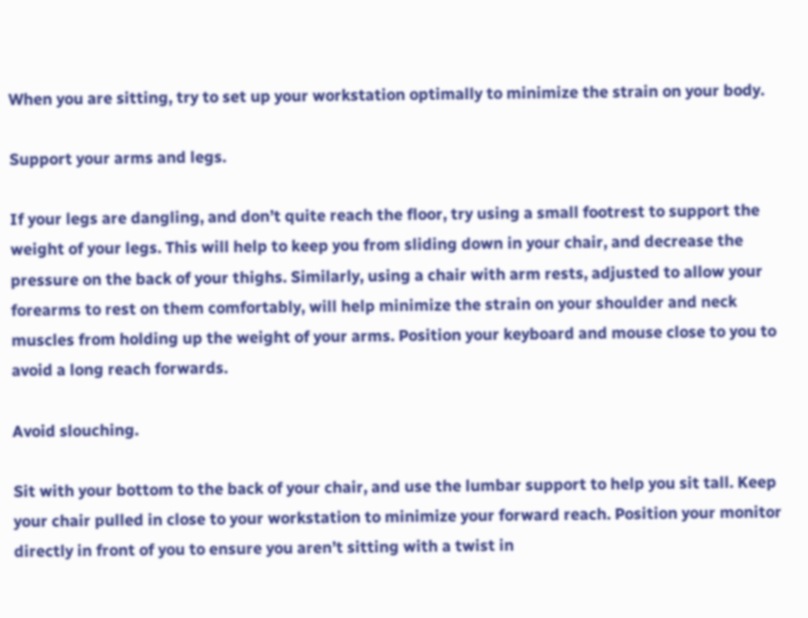When you are sitting, try to set up your workstation optimally to minimize the strain on your body.

Support your arms and legs.

If your legs are dangling, and don’t quite reach the floor, try using a small footrest to support the weight of your legs. This will help to keep you from sliding down in your chair, and decrease the pressure on the back of your thighs. Similarly, using a chair with arm rests, adjusted to allow your forearms to rest on them comfortably, will help minimize the strain on your shoulder and neck muscles from holding up the weight of your arms. Position your keyboard and mouse close to you to avoid a long reach forwards.

Avoid slouching.

Sit with your bottom to the back of your chair, and use the lumbar support to help you sit tall. Keep your chair pulled in close to your workstation to minimize your forward reach. Position your monitor directly in front of you to ensure you aren’t sitting with a twist in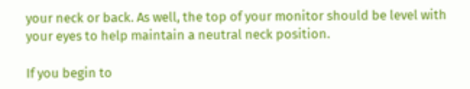your neck or back. As well, the top of your monitor should be level with your eyes to help maintain a neutral neck position.

If you begin to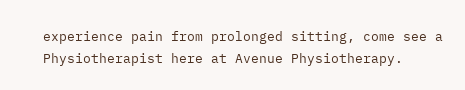experience pain from prolonged sitting, come see a Physiotherapist here at Avenue Physiotherapy.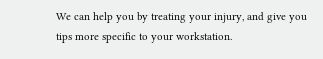We can help you by treating your injury, and give you tips more specific to your workstation.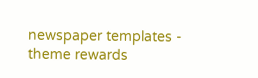newspaper templates - theme rewards